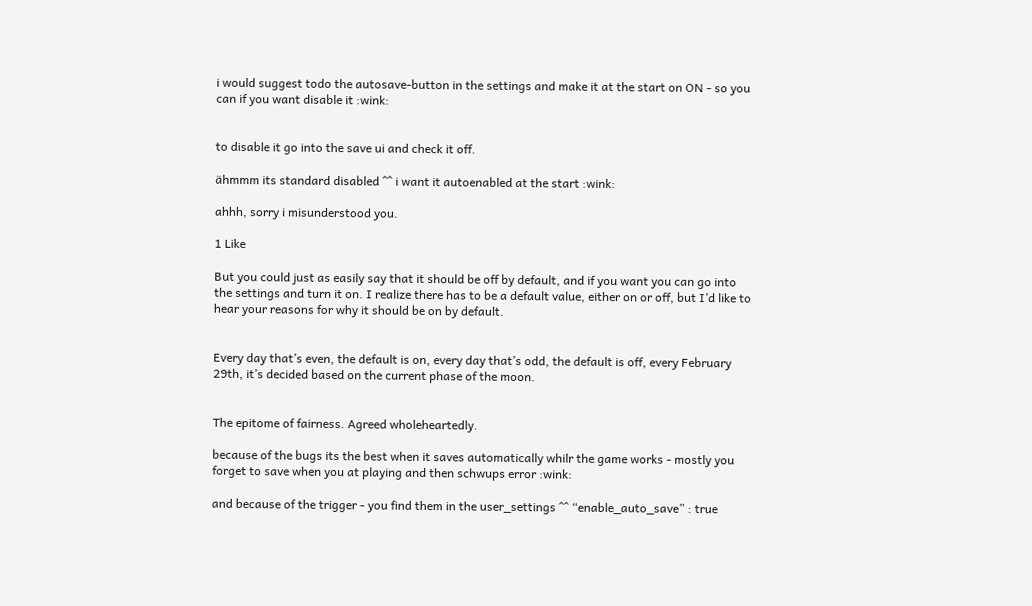i would suggest todo the autosave-button in the settings and make it at the start on ON - so you can if you want disable it :wink:


to disable it go into the save ui and check it off.

ähmmm its standard disabled ^^ i want it autoenabled at the start :wink:

ahhh, sorry i misunderstood you.

1 Like

But you could just as easily say that it should be off by default, and if you want you can go into the settings and turn it on. I realize there has to be a default value, either on or off, but I’d like to hear your reasons for why it should be on by default.


Every day that’s even, the default is on, every day that’s odd, the default is off, every February 29th, it’s decided based on the current phase of the moon.


The epitome of fairness. Agreed wholeheartedly.

because of the bugs its the best when it saves automatically whilr the game works - mostly you forget to save when you at playing and then schwups error :wink:

and because of the trigger - you find them in the user_settings ^^ “enable_auto_save” : true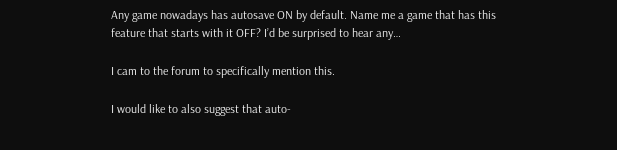Any game nowadays has autosave ON by default. Name me a game that has this feature that starts with it OFF? I’d be surprised to hear any…

I cam to the forum to specifically mention this.

I would like to also suggest that auto-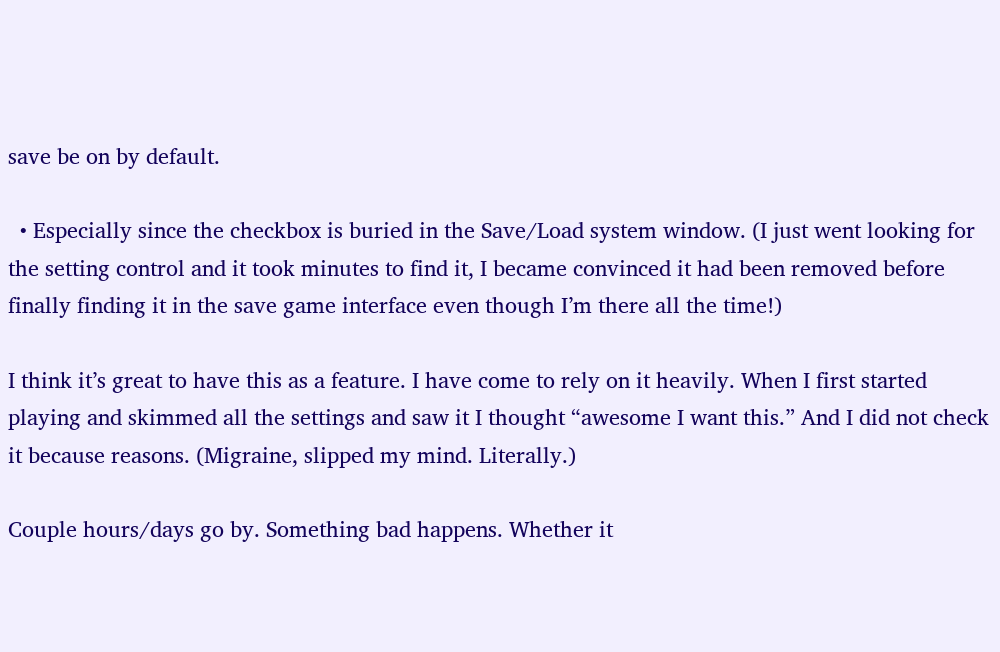save be on by default.

  • Especially since the checkbox is buried in the Save/Load system window. (I just went looking for the setting control and it took minutes to find it, I became convinced it had been removed before finally finding it in the save game interface even though I’m there all the time!)

I think it’s great to have this as a feature. I have come to rely on it heavily. When I first started playing and skimmed all the settings and saw it I thought “awesome I want this.” And I did not check it because reasons. (Migraine, slipped my mind. Literally.)

Couple hours/days go by. Something bad happens. Whether it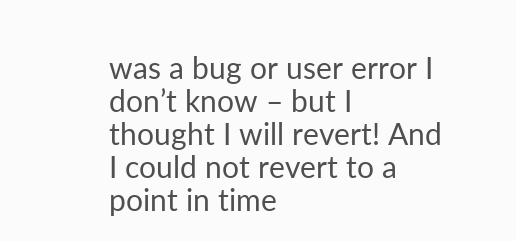was a bug or user error I don’t know – but I thought I will revert! And I could not revert to a point in time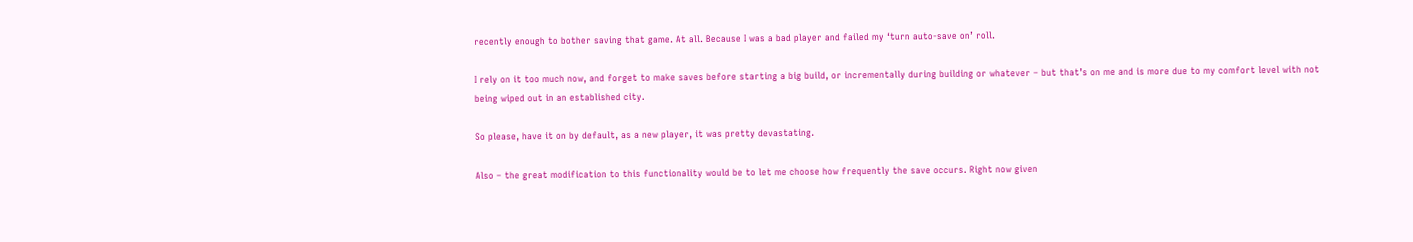recently enough to bother saving that game. At all. Because I was a bad player and failed my ‘turn auto-save on’ roll.

I rely on it too much now, and forget to make saves before starting a big build, or incrementally during building or whatever – but that’s on me and is more due to my comfort level with not being wiped out in an established city.

So please, have it on by default, as a new player, it was pretty devastating.

Also – the great modification to this functionality would be to let me choose how frequently the save occurs. Right now given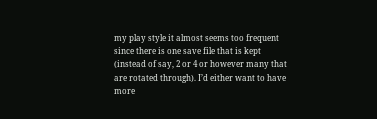my play style it almost seems too frequent since there is one save file that is kept (instead of say, 2 or 4 or however many that are rotated through). I’d either want to have more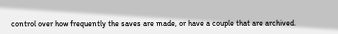control over how frequently the saves are made, or have a couple that are archived.